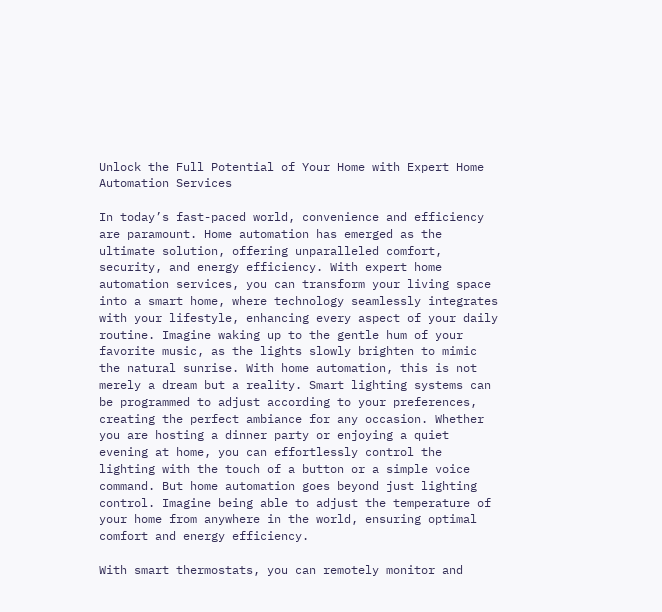Unlock the Full Potential of Your Home with Expert Home Automation Services

In today’s fast-paced world, convenience and efficiency are paramount. Home automation has emerged as the ultimate solution, offering unparalleled comfort, security, and energy efficiency. With expert home automation services, you can transform your living space into a smart home, where technology seamlessly integrates with your lifestyle, enhancing every aspect of your daily routine. Imagine waking up to the gentle hum of your favorite music, as the lights slowly brighten to mimic the natural sunrise. With home automation, this is not merely a dream but a reality. Smart lighting systems can be programmed to adjust according to your preferences, creating the perfect ambiance for any occasion. Whether you are hosting a dinner party or enjoying a quiet evening at home, you can effortlessly control the lighting with the touch of a button or a simple voice command. But home automation goes beyond just lighting control. Imagine being able to adjust the temperature of your home from anywhere in the world, ensuring optimal comfort and energy efficiency.

With smart thermostats, you can remotely monitor and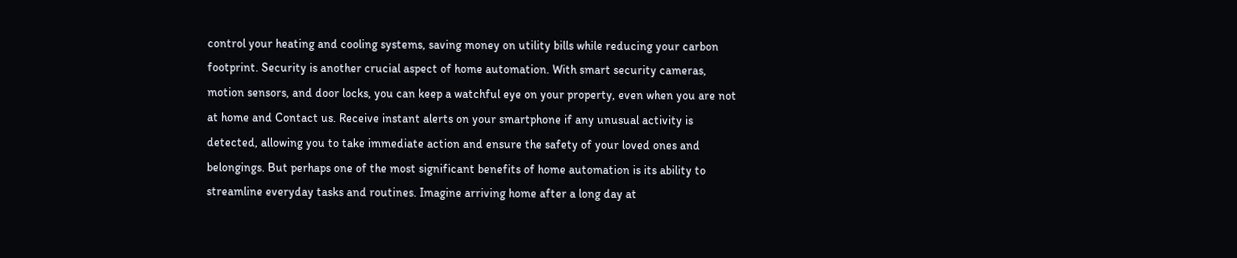control your heating and cooling systems, saving money on utility bills while reducing your carbon footprint. Security is another crucial aspect of home automation. With smart security cameras, motion sensors, and door locks, you can keep a watchful eye on your property, even when you are not at home and Contact us. Receive instant alerts on your smartphone if any unusual activity is detected, allowing you to take immediate action and ensure the safety of your loved ones and belongings. But perhaps one of the most significant benefits of home automation is its ability to streamline everyday tasks and routines. Imagine arriving home after a long day at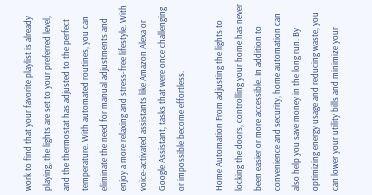work to find that your favorite playlist is already playing, the lights are set to your preferred level, and the thermostat has adjusted to the perfect temperature. With automated routines, you can eliminate the need for manual adjustments and enjoy a more relaxing and stress-free lifestyle. With voice-activated assistants like Amazon Alexa or Google Assistant, tasks that were once challenging or impossible become effortless.

Home Automation From adjusting the lights to locking the doors, controlling your home has never been easier or more accessible. In addition to convenience and security, home automation can also help you save money in the long run. By optimizing energy usage and reducing waste, you can lower your utility bills and minimize your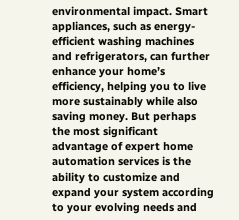environmental impact. Smart appliances, such as energy-efficient washing machines and refrigerators, can further enhance your home’s efficiency, helping you to live more sustainably while also saving money. But perhaps the most significant advantage of expert home automation services is the ability to customize and expand your system according to your evolving needs and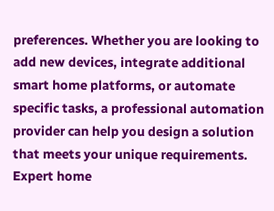preferences. Whether you are looking to add new devices, integrate additional smart home platforms, or automate specific tasks, a professional automation provider can help you design a solution that meets your unique requirements. Expert home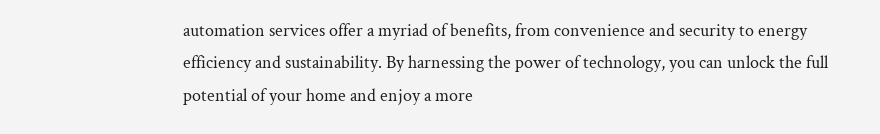automation services offer a myriad of benefits, from convenience and security to energy efficiency and sustainability. By harnessing the power of technology, you can unlock the full potential of your home and enjoy a more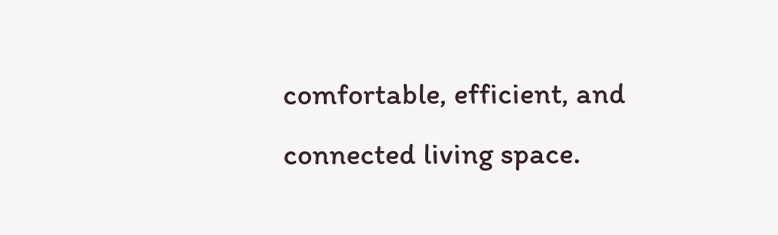comfortable, efficient, and connected living space.